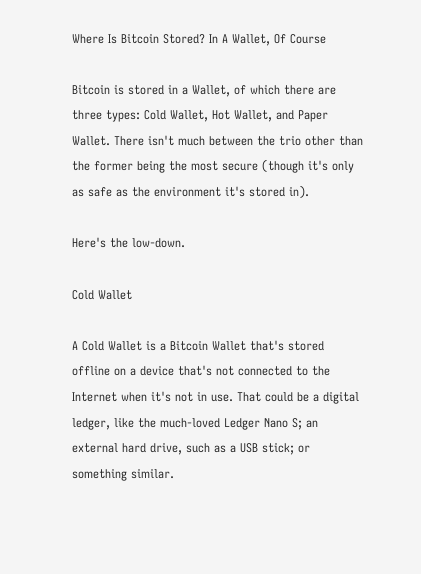Where Is Bitcoin Stored? In A Wallet, Of Course

Bitcoin is stored in a Wallet, of which there are three types: Cold Wallet, Hot Wallet, and Paper Wallet. There isn't much between the trio other than the former being the most secure (though it's only as safe as the environment it's stored in).

Here's the low-down.

Cold Wallet

A Cold Wallet is a Bitcoin Wallet that's stored offline on a device that's not connected to the Internet when it's not in use. That could be a digital ledger, like the much-loved Ledger Nano S; an external hard drive, such as a USB stick; or something similar.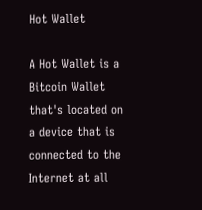Hot Wallet

A Hot Wallet is a Bitcoin Wallet that's located on a device that is connected to the Internet at all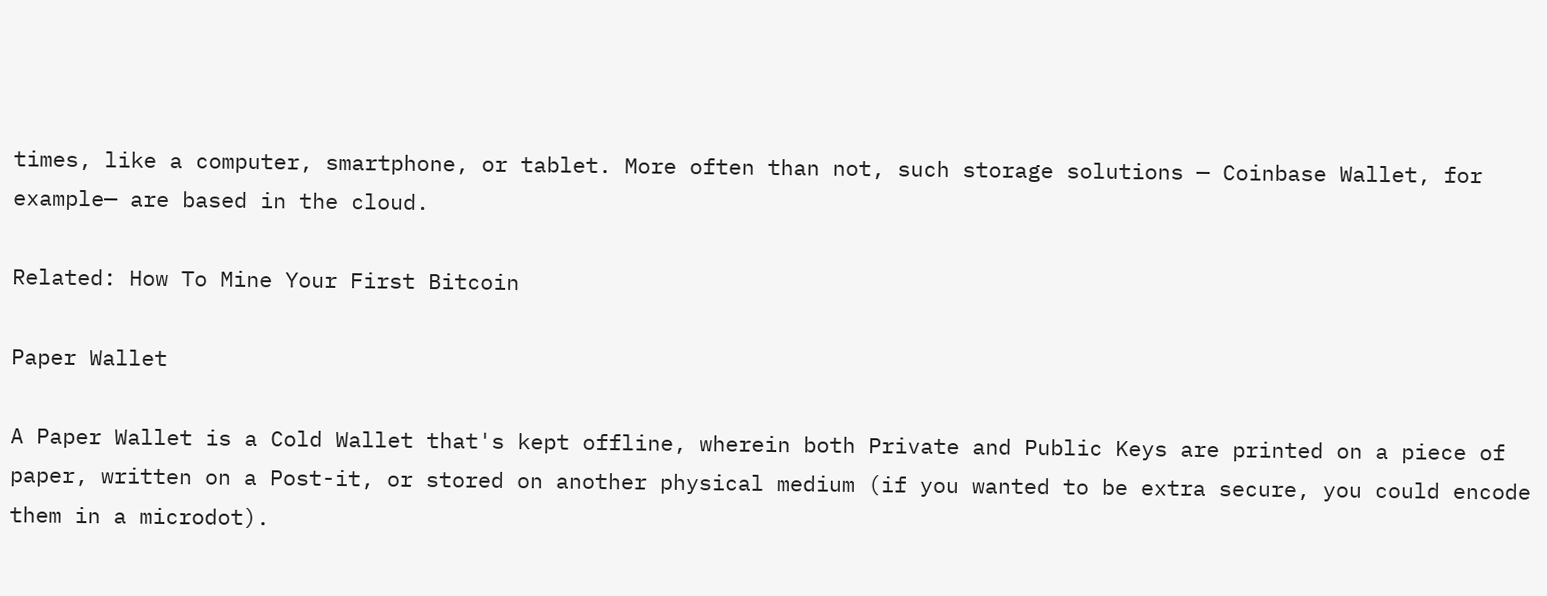times, like a computer, smartphone, or tablet. More often than not, such storage solutions — Coinbase Wallet, for example— are based in the cloud.

Related: How To Mine Your First Bitcoin

Paper Wallet

A Paper Wallet is a Cold Wallet that's kept offline, wherein both Private and Public Keys are printed on a piece of paper, written on a Post-it, or stored on another physical medium (if you wanted to be extra secure, you could encode them in a microdot).